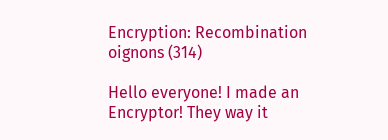Encryption: Recombination
oignons (314)

Hello everyone! I made an Encryptor! They way it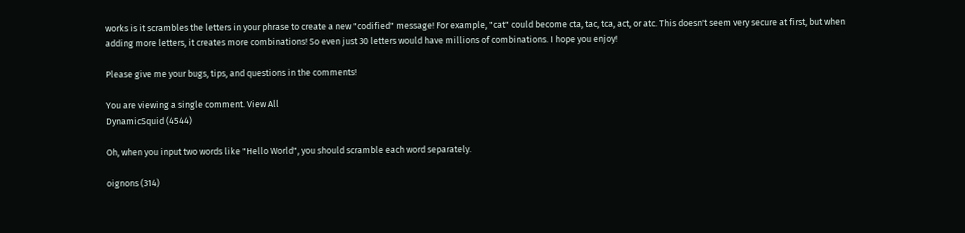works is it scrambles the letters in your phrase to create a new "codified" message! For example, "cat" could become cta, tac, tca, act, or atc. This doesn't seem very secure at first, but when adding more letters, it creates more combinations! So even just 30 letters would have millions of combinations. I hope you enjoy!

Please give me your bugs, tips, and questions in the comments!

You are viewing a single comment. View All
DynamicSquid (4544)

Oh, when you input two words like "Hello World", you should scramble each word separately.

oignons (314)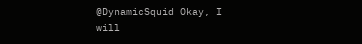@DynamicSquid Okay, I will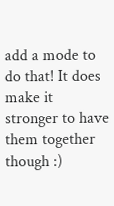add a mode to do that! It does make it stronger to have them together though :)